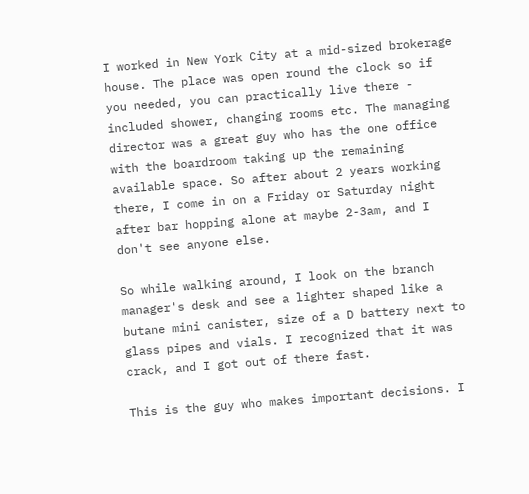I worked in New York City at a mid-sized brokerage house. The place was open round the clock so if you needed, you can practically live there - included shower, changing rooms etc. The managing director was a great guy who has the one office with the boardroom taking up the remaining available space. So after about 2 years working there, I come in on a Friday or Saturday night after bar hopping alone at maybe 2-3am, and I don't see anyone else.

So while walking around, I look on the branch manager's desk and see a lighter shaped like a butane mini canister, size of a D battery next to glass pipes and vials. I recognized that it was crack, and I got out of there fast.

This is the guy who makes important decisions. I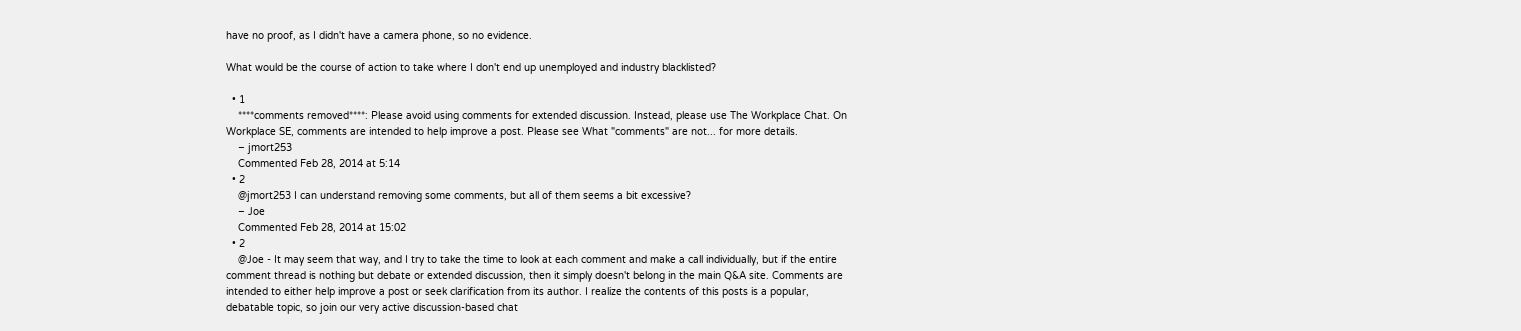have no proof, as I didn't have a camera phone, so no evidence.

What would be the course of action to take where I don't end up unemployed and industry blacklisted?

  • 1
    ****comments removed****: Please avoid using comments for extended discussion. Instead, please use The Workplace Chat. On Workplace SE, comments are intended to help improve a post. Please see What "comments" are not... for more details.
    – jmort253
    Commented Feb 28, 2014 at 5:14
  • 2
    @jmort253 I can understand removing some comments, but all of them seems a bit excessive?
    – Joe
    Commented Feb 28, 2014 at 15:02
  • 2
    @Joe - It may seem that way, and I try to take the time to look at each comment and make a call individually, but if the entire comment thread is nothing but debate or extended discussion, then it simply doesn't belong in the main Q&A site. Comments are intended to either help improve a post or seek clarification from its author. I realize the contents of this posts is a popular, debatable topic, so join our very active discussion-based chat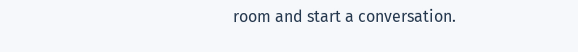room and start a conversation.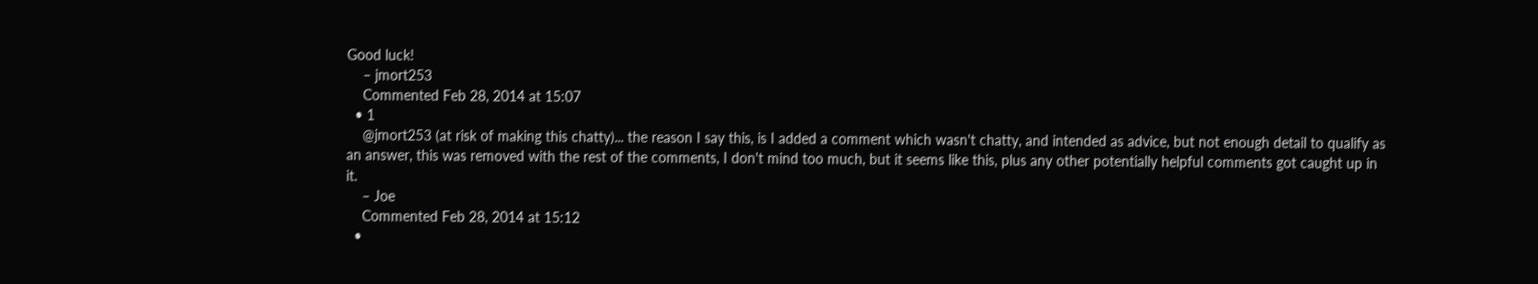Good luck!
    – jmort253
    Commented Feb 28, 2014 at 15:07
  • 1
    @jmort253 (at risk of making this chatty)... the reason I say this, is I added a comment which wasn't chatty, and intended as advice, but not enough detail to qualify as an answer, this was removed with the rest of the comments, I don't mind too much, but it seems like this, plus any other potentially helpful comments got caught up in it.
    – Joe
    Commented Feb 28, 2014 at 15:12
  •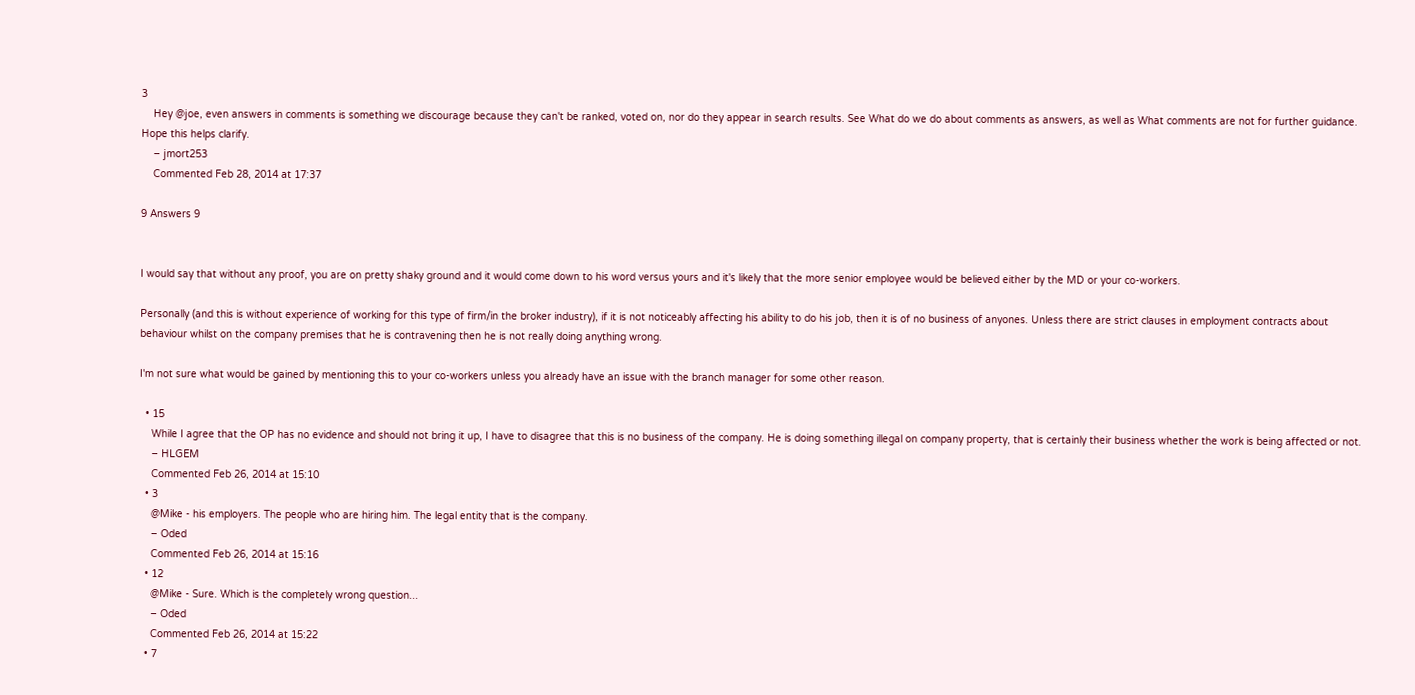3
    Hey @joe, even answers in comments is something we discourage because they can't be ranked, voted on, nor do they appear in search results. See What do we do about comments as answers, as well as What comments are not for further guidance. Hope this helps clarify.
    – jmort253
    Commented Feb 28, 2014 at 17:37

9 Answers 9


I would say that without any proof, you are on pretty shaky ground and it would come down to his word versus yours and it's likely that the more senior employee would be believed either by the MD or your co-workers.

Personally (and this is without experience of working for this type of firm/in the broker industry), if it is not noticeably affecting his ability to do his job, then it is of no business of anyones. Unless there are strict clauses in employment contracts about behaviour whilst on the company premises that he is contravening then he is not really doing anything wrong.

I'm not sure what would be gained by mentioning this to your co-workers unless you already have an issue with the branch manager for some other reason.

  • 15
    While I agree that the OP has no evidence and should not bring it up, I have to disagree that this is no business of the company. He is doing something illegal on company property, that is certainly their business whether the work is being affected or not.
    – HLGEM
    Commented Feb 26, 2014 at 15:10
  • 3
    @Mike - his employers. The people who are hiring him. The legal entity that is the company.
    – Oded
    Commented Feb 26, 2014 at 15:16
  • 12
    @Mike - Sure. Which is the completely wrong question...
    – Oded
    Commented Feb 26, 2014 at 15:22
  • 7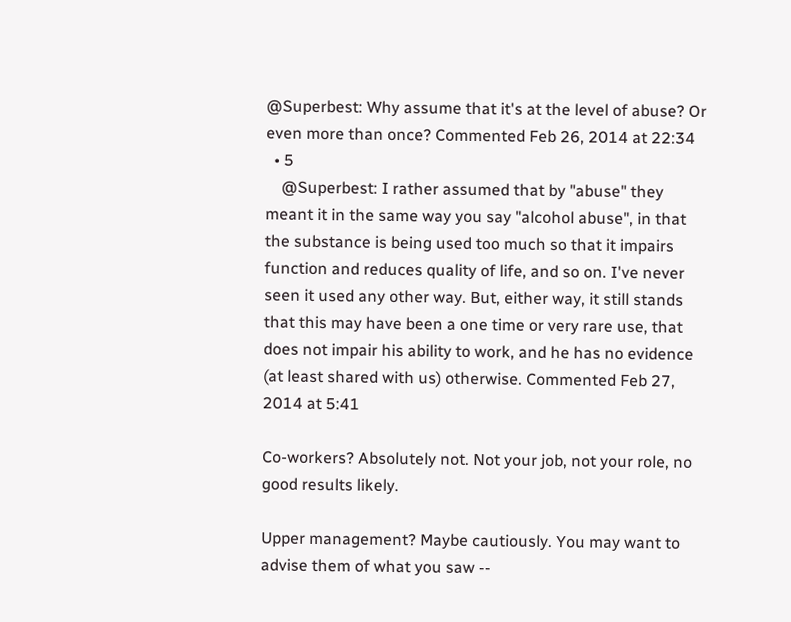@Superbest: Why assume that it's at the level of abuse? Or even more than once? Commented Feb 26, 2014 at 22:34
  • 5
    @Superbest: I rather assumed that by "abuse" they meant it in the same way you say "alcohol abuse", in that the substance is being used too much so that it impairs function and reduces quality of life, and so on. I've never seen it used any other way. But, either way, it still stands that this may have been a one time or very rare use, that does not impair his ability to work, and he has no evidence (at least shared with us) otherwise. Commented Feb 27, 2014 at 5:41

Co-workers? Absolutely not. Not your job, not your role, no good results likely.

Upper management? Maybe cautiously. You may want to advise them of what you saw --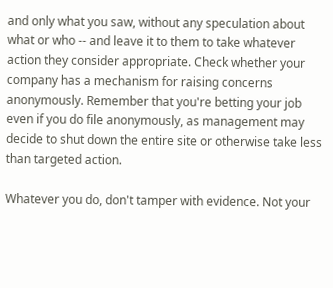and only what you saw, without any speculation about what or who -- and leave it to them to take whatever action they consider appropriate. Check whether your company has a mechanism for raising concerns anonymously. Remember that you're betting your job even if you do file anonymously, as management may decide to shut down the entire site or otherwise take less than targeted action.

Whatever you do, don't tamper with evidence. Not your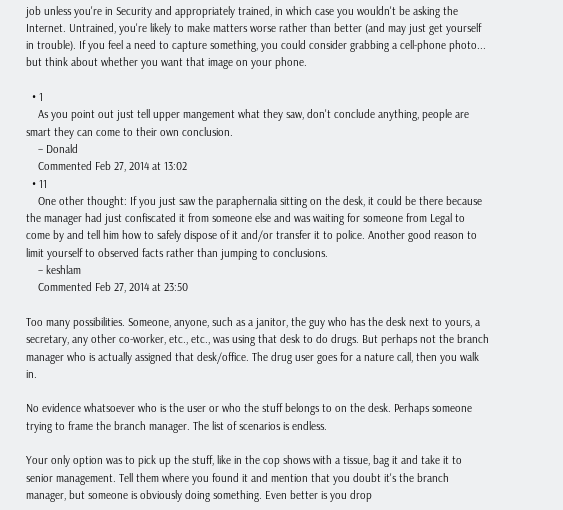job unless you're in Security and appropriately trained, in which case you wouldn't be asking the Internet. Untrained, you're likely to make matters worse rather than better (and may just get yourself in trouble). If you feel a need to capture something, you could consider grabbing a cell-phone photo... but think about whether you want that image on your phone.

  • 1
    As you point out just tell upper mangement what they saw, don't conclude anything, people are smart they can come to their own conclusion.
    – Donald
    Commented Feb 27, 2014 at 13:02
  • 11
    One other thought: If you just saw the paraphernalia sitting on the desk, it could be there because the manager had just confiscated it from someone else and was waiting for someone from Legal to come by and tell him how to safely dispose of it and/or transfer it to police. Another good reason to limit yourself to observed facts rather than jumping to conclusions.
    – keshlam
    Commented Feb 27, 2014 at 23:50

Too many possibilities. Someone, anyone, such as a janitor, the guy who has the desk next to yours, a secretary, any other co-worker, etc., etc., was using that desk to do drugs. But perhaps not the branch manager who is actually assigned that desk/office. The drug user goes for a nature call, then you walk in.

No evidence whatsoever who is the user or who the stuff belongs to on the desk. Perhaps someone trying to frame the branch manager. The list of scenarios is endless.

Your only option was to pick up the stuff, like in the cop shows with a tissue, bag it and take it to senior management. Tell them where you found it and mention that you doubt it's the branch manager, but someone is obviously doing something. Even better is you drop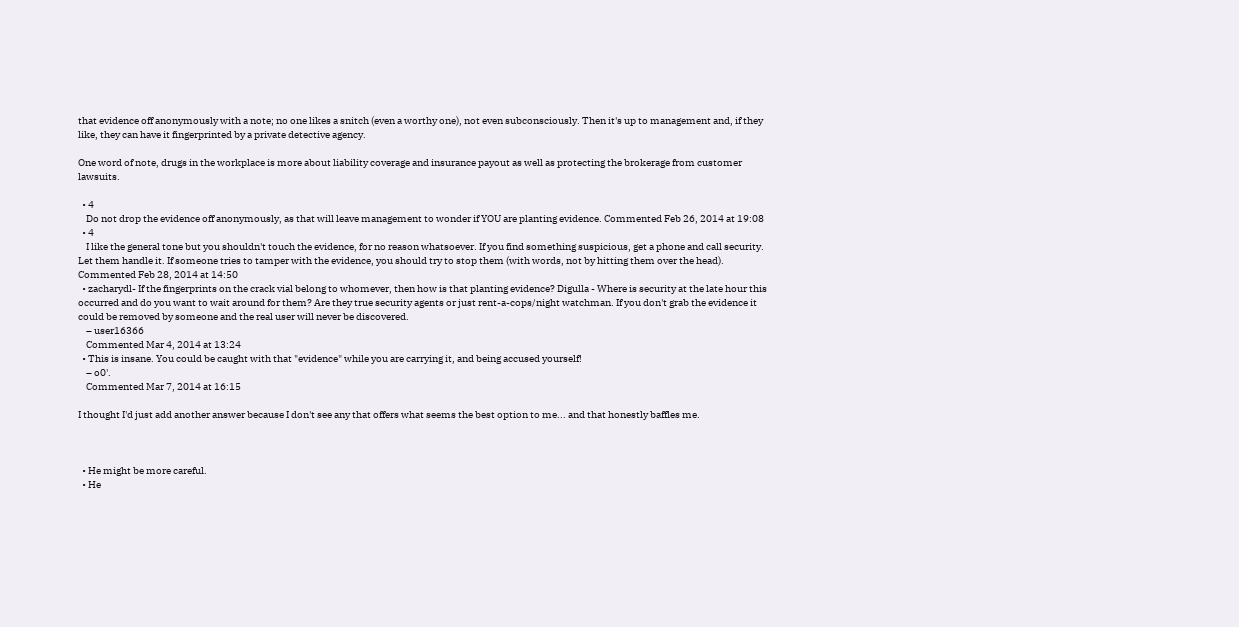that evidence off anonymously with a note; no one likes a snitch (even a worthy one), not even subconsciously. Then it's up to management and, if they like, they can have it fingerprinted by a private detective agency.

One word of note, drugs in the workplace is more about liability coverage and insurance payout as well as protecting the brokerage from customer lawsuits.

  • 4
    Do not drop the evidence off anonymously, as that will leave management to wonder if YOU are planting evidence. Commented Feb 26, 2014 at 19:08
  • 4
    I like the general tone but you shouldn't touch the evidence, for no reason whatsoever. If you find something suspicious, get a phone and call security. Let them handle it. If someone tries to tamper with the evidence, you should try to stop them (with words, not by hitting them over the head). Commented Feb 28, 2014 at 14:50
  • zacharydl- If the fingerprints on the crack vial belong to whomever, then how is that planting evidence? Digulla - Where is security at the late hour this occurred and do you want to wait around for them? Are they true security agents or just rent-a-cops/night watchman. If you don't grab the evidence it could be removed by someone and the real user will never be discovered.
    – user16366
    Commented Mar 4, 2014 at 13:24
  • This is insane. You could be caught with that "evidence" while you are carrying it, and being accused yourself!
    – o0'.
    Commented Mar 7, 2014 at 16:15

I thought I'd just add another answer because I don't see any that offers what seems the best option to me... and that honestly baffles me.



  • He might be more careful.
  • He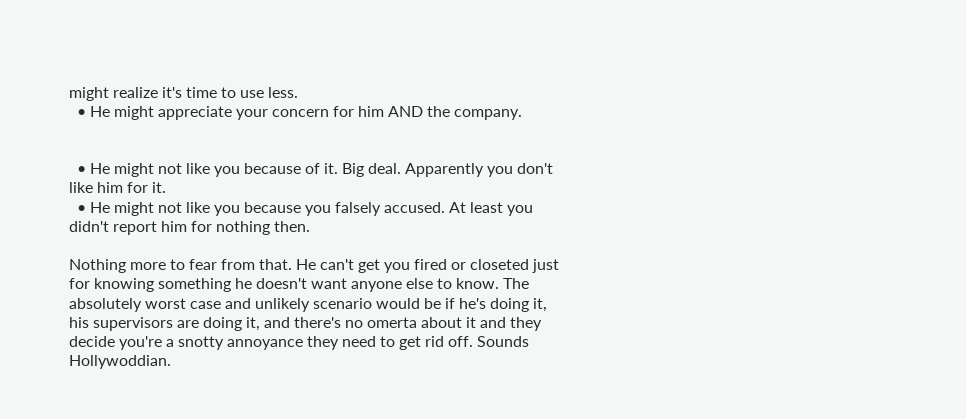might realize it's time to use less.
  • He might appreciate your concern for him AND the company.


  • He might not like you because of it. Big deal. Apparently you don't like him for it.
  • He might not like you because you falsely accused. At least you didn't report him for nothing then.

Nothing more to fear from that. He can't get you fired or closeted just for knowing something he doesn't want anyone else to know. The absolutely worst case and unlikely scenario would be if he's doing it, his supervisors are doing it, and there's no omerta about it and they decide you're a snotty annoyance they need to get rid off. Sounds Hollywoddian.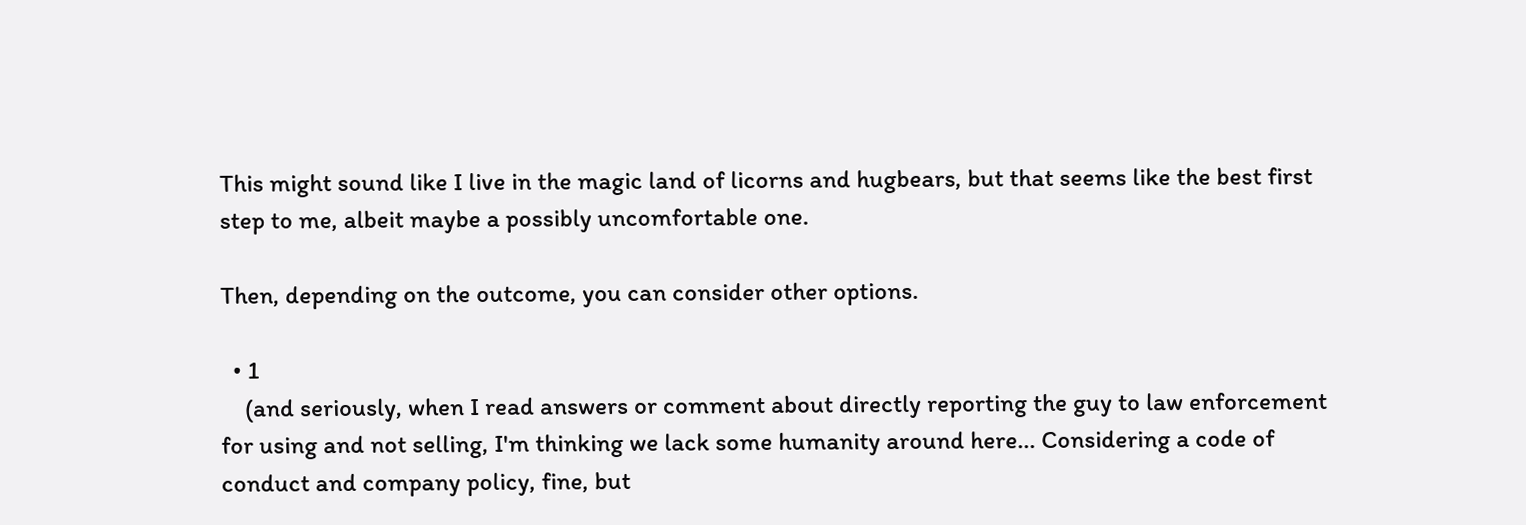This might sound like I live in the magic land of licorns and hugbears, but that seems like the best first step to me, albeit maybe a possibly uncomfortable one.

Then, depending on the outcome, you can consider other options.

  • 1
    (and seriously, when I read answers or comment about directly reporting the guy to law enforcement for using and not selling, I'm thinking we lack some humanity around here... Considering a code of conduct and company policy, fine, but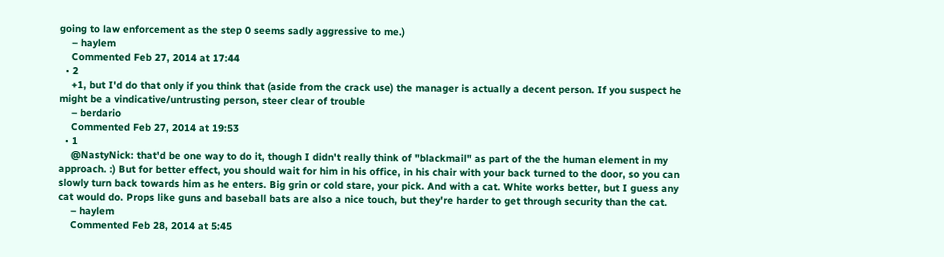going to law enforcement as the step 0 seems sadly aggressive to me.)
    – haylem
    Commented Feb 27, 2014 at 17:44
  • 2
    +1, but I'd do that only if you think that (aside from the crack use) the manager is actually a decent person. If you suspect he might be a vindicative/untrusting person, steer clear of trouble
    – berdario
    Commented Feb 27, 2014 at 19:53
  • 1
    @NastyNick: that'd be one way to do it, though I didn't really think of "blackmail" as part of the the human element in my approach. :) But for better effect, you should wait for him in his office, in his chair with your back turned to the door, so you can slowly turn back towards him as he enters. Big grin or cold stare, your pick. And with a cat. White works better, but I guess any cat would do. Props like guns and baseball bats are also a nice touch, but they're harder to get through security than the cat.
    – haylem
    Commented Feb 28, 2014 at 5:45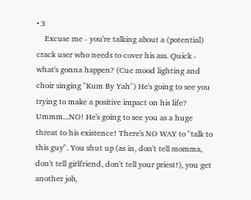• 3
    Excuse me - you're talking about a (potential) crack user who needs to cover his ass. Quick - what's gonna happen? (Cue mood lighting and choir singing "Kum By Yah") He's going to see you trying to make a positive impact on his life? Ummm...NO! He's going to see you as a huge threat to his existence! There's NO WAY to "talk to this guy". You shut up (as in, don't tell momma, don't tell girlfriend, don't tell your priest!), you get another job,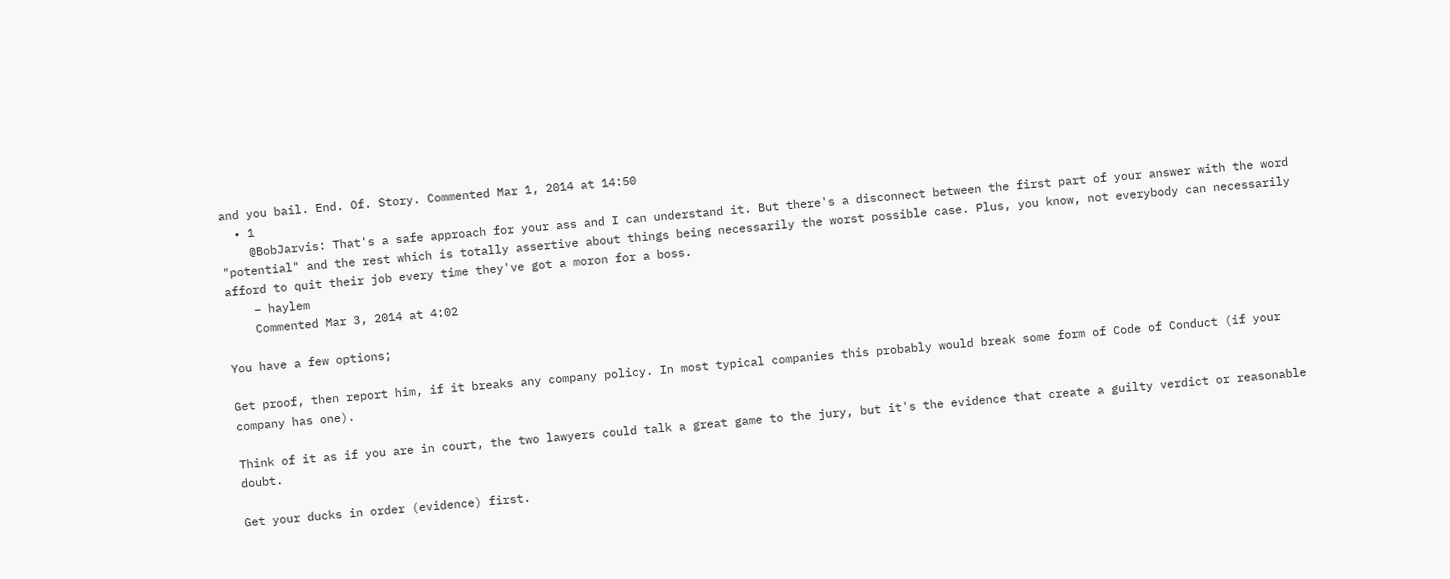and you bail. End. Of. Story. Commented Mar 1, 2014 at 14:50
  • 1
    @BobJarvis: That's a safe approach for your ass and I can understand it. But there's a disconnect between the first part of your answer with the word "potential" and the rest which is totally assertive about things being necessarily the worst possible case. Plus, you know, not everybody can necessarily afford to quit their job every time they've got a moron for a boss.
    – haylem
    Commented Mar 3, 2014 at 4:02

You have a few options;

Get proof, then report him, if it breaks any company policy. In most typical companies this probably would break some form of Code of Conduct (if your company has one).

Think of it as if you are in court, the two lawyers could talk a great game to the jury, but it's the evidence that create a guilty verdict or reasonable doubt.

Get your ducks in order (evidence) first.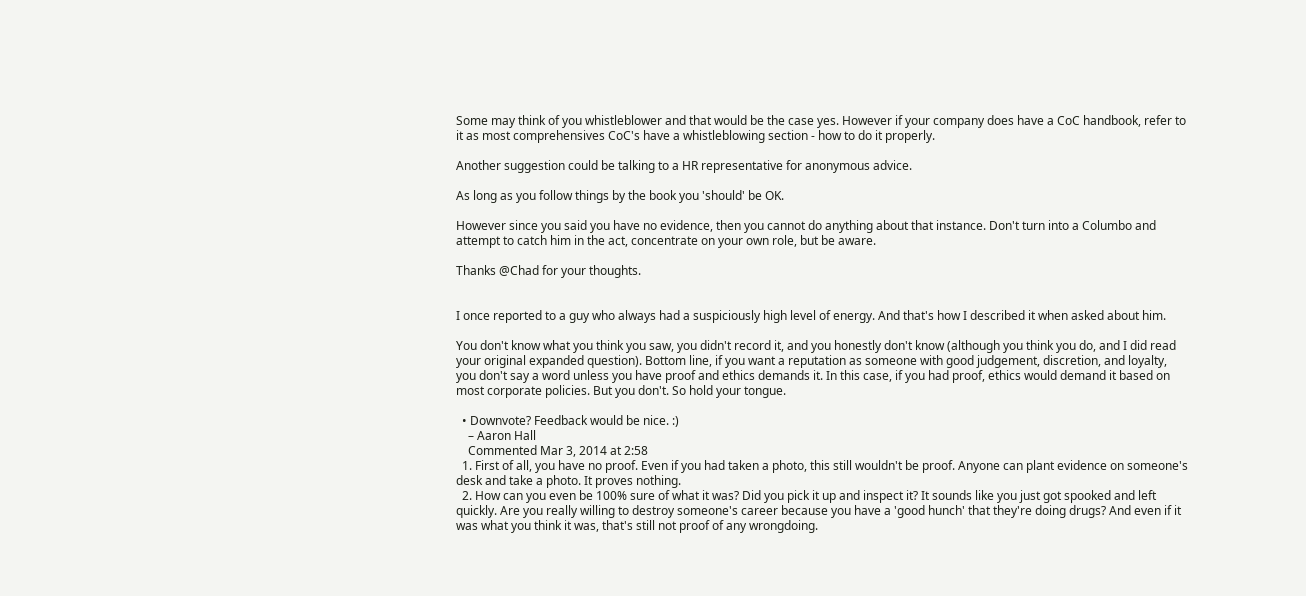Some may think of you whistleblower and that would be the case yes. However if your company does have a CoC handbook, refer to it as most comprehensives CoC's have a whistleblowing section - how to do it properly.

Another suggestion could be talking to a HR representative for anonymous advice.

As long as you follow things by the book you 'should' be OK.

However since you said you have no evidence, then you cannot do anything about that instance. Don't turn into a Columbo and attempt to catch him in the act, concentrate on your own role, but be aware.

Thanks @Chad for your thoughts.


I once reported to a guy who always had a suspiciously high level of energy. And that's how I described it when asked about him.

You don't know what you think you saw, you didn't record it, and you honestly don't know (although you think you do, and I did read your original expanded question). Bottom line, if you want a reputation as someone with good judgement, discretion, and loyalty, you don't say a word unless you have proof and ethics demands it. In this case, if you had proof, ethics would demand it based on most corporate policies. But you don't. So hold your tongue.

  • Downvote? Feedback would be nice. :)
    – Aaron Hall
    Commented Mar 3, 2014 at 2:58
  1. First of all, you have no proof. Even if you had taken a photo, this still wouldn't be proof. Anyone can plant evidence on someone's desk and take a photo. It proves nothing.
  2. How can you even be 100% sure of what it was? Did you pick it up and inspect it? It sounds like you just got spooked and left quickly. Are you really willing to destroy someone's career because you have a 'good hunch' that they're doing drugs? And even if it was what you think it was, that's still not proof of any wrongdoing.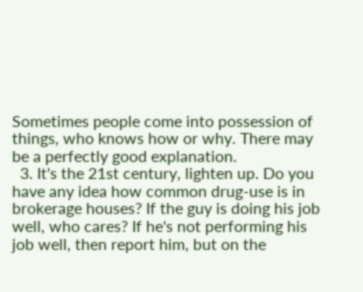Sometimes people come into possession of things, who knows how or why. There may be a perfectly good explanation.
  3. It's the 21st century, lighten up. Do you have any idea how common drug-use is in brokerage houses? If the guy is doing his job well, who cares? If he's not performing his job well, then report him, but on the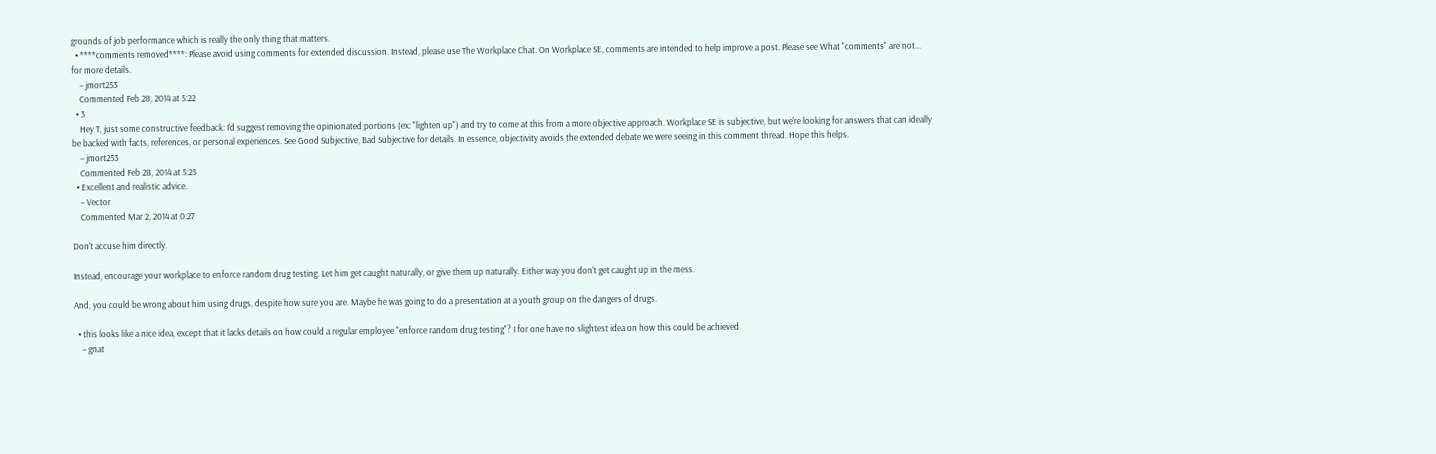grounds of job performance which is really the only thing that matters.
  • ****comments removed****: Please avoid using comments for extended discussion. Instead, please use The Workplace Chat. On Workplace SE, comments are intended to help improve a post. Please see What "comments" are not... for more details.
    – jmort253
    Commented Feb 28, 2014 at 5:22
  • 3
    Hey T, just some constructive feedback: I'd suggest removing the opinionated portions (ex: "lighten up") and try to come at this from a more objective approach. Workplace SE is subjective, but we're looking for answers that can ideally be backed with facts, references, or personal experiences. See Good Subjective, Bad Subjective for details. In essence, objectivity avoids the extended debate we were seeing in this comment thread. Hope this helps.
    – jmort253
    Commented Feb 28, 2014 at 5:25
  • Excellent and realistic advice.
    – Vector
    Commented Mar 2, 2014 at 0:27

Don't accuse him directly.

Instead, encourage your workplace to enforce random drug testing. Let him get caught naturally, or give them up naturally. Either way you don't get caught up in the mess.

And, you could be wrong about him using drugs, despite how sure you are. Maybe he was going to do a presentation at a youth group on the dangers of drugs.

  • this looks like a nice idea, except that it lacks details on how could a regular employee "enforce random drug testing"? I for one have no slightest idea on how this could be achieved
    – gnat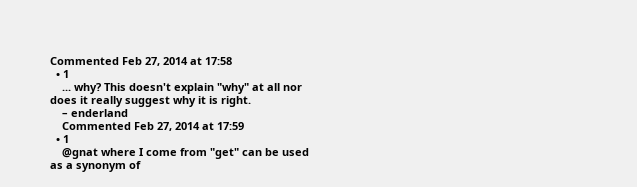Commented Feb 27, 2014 at 17:58
  • 1
    ... why? This doesn't explain "why" at all nor does it really suggest why it is right.
    – enderland
    Commented Feb 27, 2014 at 17:59
  • 1
    @gnat where I come from "get" can be used as a synonym of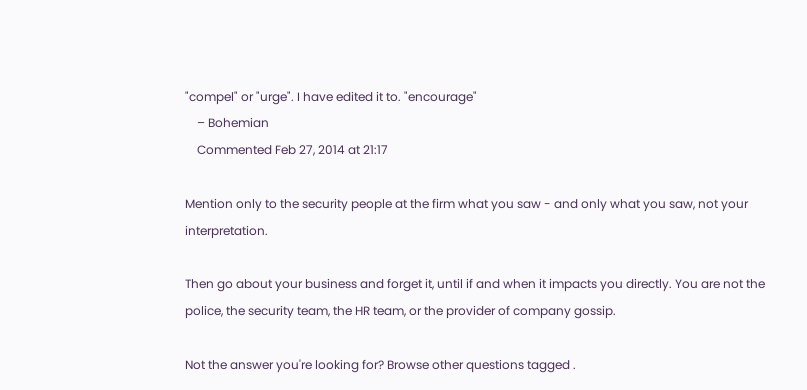"compel" or "urge". I have edited it to. "encourage"
    – Bohemian
    Commented Feb 27, 2014 at 21:17

Mention only to the security people at the firm what you saw - and only what you saw, not your interpretation.

Then go about your business and forget it, until if and when it impacts you directly. You are not the police, the security team, the HR team, or the provider of company gossip.

Not the answer you're looking for? Browse other questions tagged .